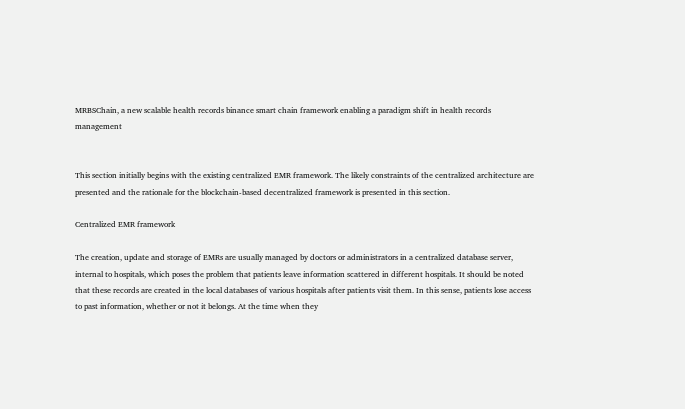MRBSChain, a new scalable health records binance smart chain framework enabling a paradigm shift in health records management


This section initially begins with the existing centralized EMR framework. The likely constraints of the centralized architecture are presented and the rationale for the blockchain-based decentralized framework is presented in this section.

Centralized EMR framework

The creation, update and storage of EMRs are usually managed by doctors or administrators in a centralized database server, internal to hospitals, which poses the problem that patients leave information scattered in different hospitals. It should be noted that these records are created in the local databases of various hospitals after patients visit them. In this sense, patients lose access to past information, whether or not it belongs. At the time when they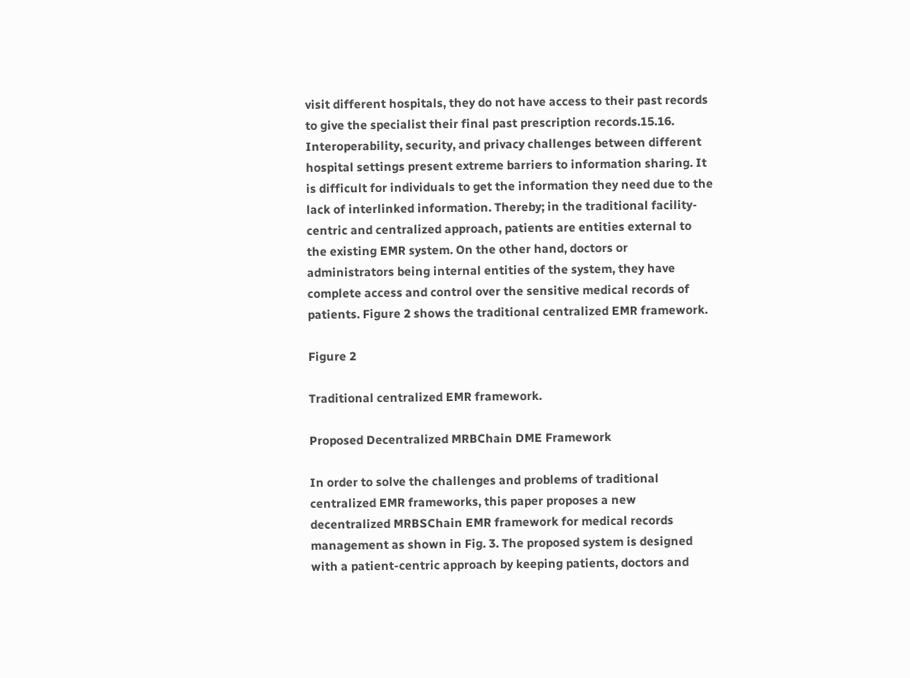visit different hospitals, they do not have access to their past records to give the specialist their final past prescription records.15.16. Interoperability, security, and privacy challenges between different hospital settings present extreme barriers to information sharing. It is difficult for individuals to get the information they need due to the lack of interlinked information. Thereby; in the traditional facility-centric and centralized approach, patients are entities external to the existing EMR system. On the other hand, doctors or administrators being internal entities of the system, they have complete access and control over the sensitive medical records of patients. Figure 2 shows the traditional centralized EMR framework.

Figure 2

Traditional centralized EMR framework.

Proposed Decentralized MRBChain DME Framework

In order to solve the challenges and problems of traditional centralized EMR frameworks, this paper proposes a new decentralized MRBSChain EMR framework for medical records management as shown in Fig. 3. The proposed system is designed with a patient-centric approach by keeping patients, doctors and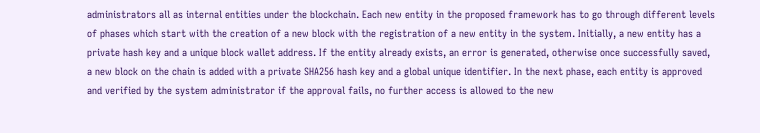administrators all as internal entities under the blockchain. Each new entity in the proposed framework has to go through different levels of phases which start with the creation of a new block with the registration of a new entity in the system. Initially, a new entity has a private hash key and a unique block wallet address. If the entity already exists, an error is generated, otherwise once successfully saved, a new block on the chain is added with a private SHA256 hash key and a global unique identifier. In the next phase, each entity is approved and verified by the system administrator if the approval fails, no further access is allowed to the new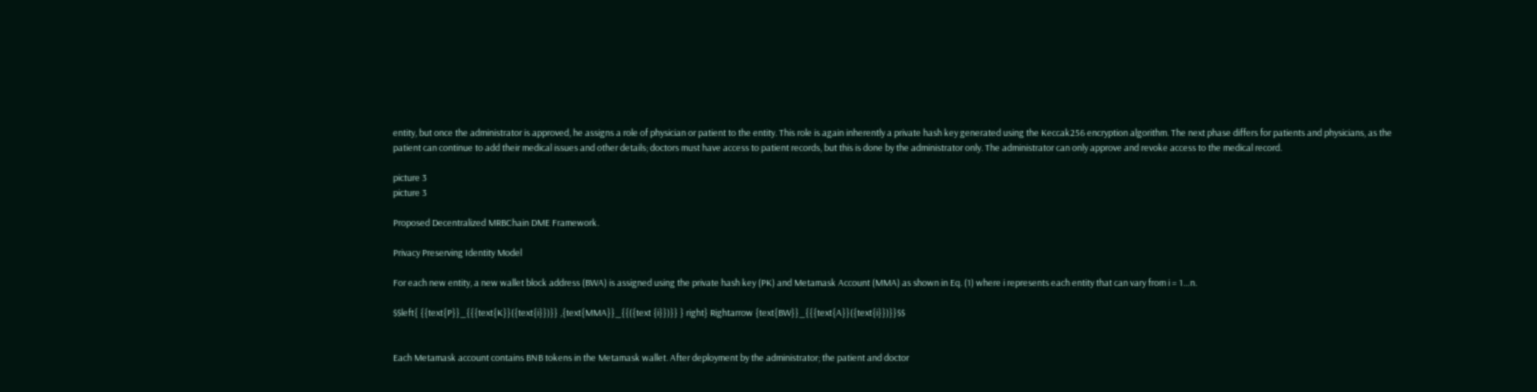entity, but once the administrator is approved, he assigns a role of physician or patient to the entity. This role is again inherently a private hash key generated using the Keccak256 encryption algorithm. The next phase differs for patients and physicians, as the patient can continue to add their medical issues and other details; doctors must have access to patient records, but this is done by the administrator only. The administrator can only approve and revoke access to the medical record.

picture 3
picture 3

Proposed Decentralized MRBChain DME Framework.

Privacy Preserving Identity Model

For each new entity, a new wallet block address (BWA) is assigned using the private hash key (PK) and Metamask Account (MMA) as shown in Eq. (1) where i represents each entity that can vary from i = 1…n.

$$left{ {{text{P}}_{{{text{K}}({text{i}})}} ,{text{MMA}}_{{({text {i}})}} } right} Rightarrow {text{BW}}_{{{text{A}}({text{i}})}}$$


Each Metamask account contains BNB tokens in the Metamask wallet. After deployment by the administrator; the patient and doctor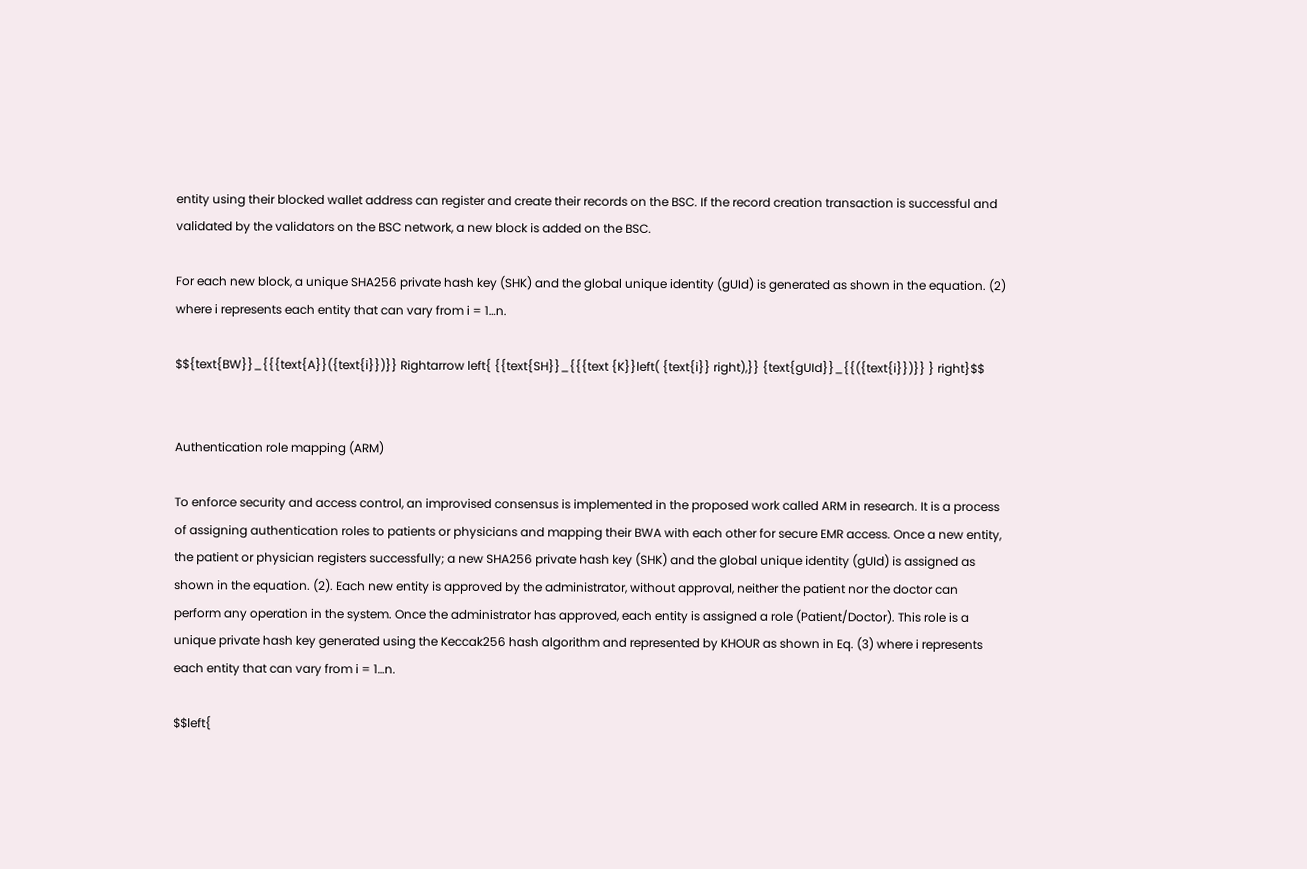entity using their blocked wallet address can register and create their records on the BSC. If the record creation transaction is successful and validated by the validators on the BSC network, a new block is added on the BSC.

For each new block, a unique SHA256 private hash key (SHK) and the global unique identity (gUId) is generated as shown in the equation. (2) where i represents each entity that can vary from i = 1…n.

$${text{BW}}_{{{text{A}}({text{i}})}} Rightarrow left{ {{text{SH}}_{{{text {K}}left( {text{i}} right),}} {text{gUId}}_{{({text{i}})}} } right}$$


Authentication role mapping (ARM)

To enforce security and access control, an improvised consensus is implemented in the proposed work called ARM in research. It is a process of assigning authentication roles to patients or physicians and mapping their BWA with each other for secure EMR access. Once a new entity, the patient or physician registers successfully; a new SHA256 private hash key (SHK) and the global unique identity (gUId) is assigned as shown in the equation. (2). Each new entity is approved by the administrator, without approval, neither the patient nor the doctor can perform any operation in the system. Once the administrator has approved, each entity is assigned a role (Patient/Doctor). This role is a unique private hash key generated using the Keccak256 hash algorithm and represented by KHOUR as shown in Eq. (3) where i represents each entity that can vary from i = 1…n.

$$left{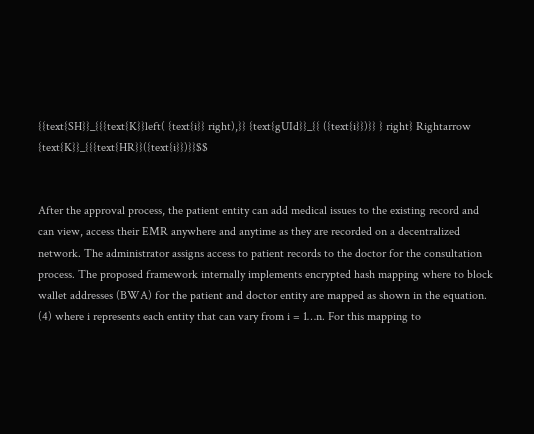{{text{SH}}_{{{text{K}}left( {text{i}} right),}} {text{gUId}}_{{ ({text{i}})}} } right} Rightarrow {text{K}}_{{{text{HR}}({text{i}})}}$$


After the approval process, the patient entity can add medical issues to the existing record and can view, access their EMR anywhere and anytime as they are recorded on a decentralized network. The administrator assigns access to patient records to the doctor for the consultation process. The proposed framework internally implements encrypted hash mapping where to block wallet addresses (BWA) for the patient and doctor entity are mapped as shown in the equation. (4) where i represents each entity that can vary from i = 1…n. For this mapping to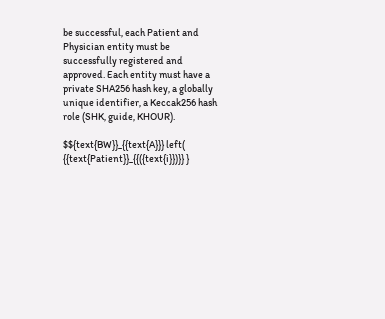be successful, each Patient and Physician entity must be successfully registered and approved. Each entity must have a private SHA256 hash key, a globally unique identifier, a Keccak256 hash role (SHK, guide, KHOUR).

$${text{BW}}_{{text{A}}} left( {{text{Patient}}_{{({text{i}})}} }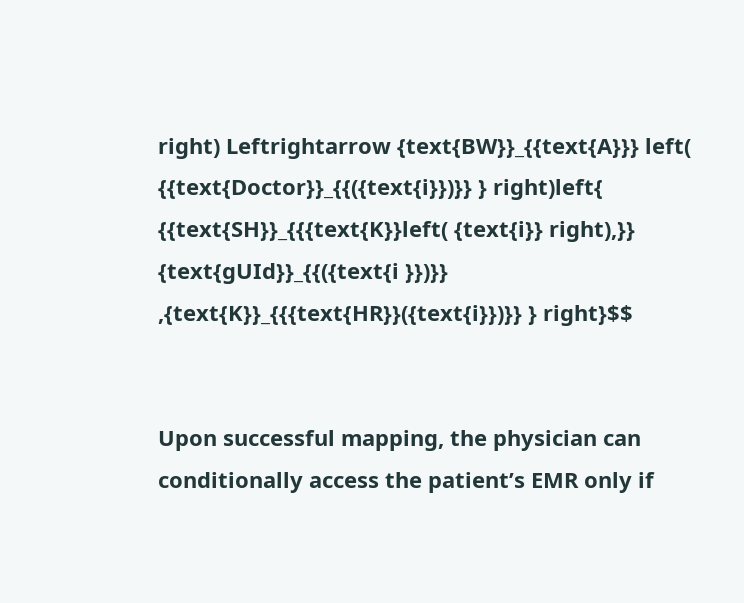right) Leftrightarrow {text{BW}}_{{text{A}}} left( {{text{Doctor}}_{{({text{i}})}} } right)left{ {{text{SH}}_{{{text{K}}left( {text{i}} right),}} {text{gUId}}_{{({text{i }})}} ,{text{K}}_{{{text{HR}}({text{i}})}} } right}$$


Upon successful mapping, the physician can conditionally access the patient’s EMR only if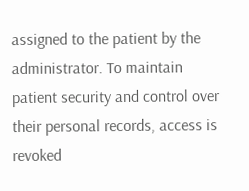assigned to the patient by the administrator. To maintain patient security and control over their personal records, access is revoked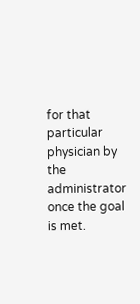for that particular physician by the administrator once the goal is met.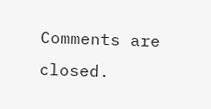Comments are closed.